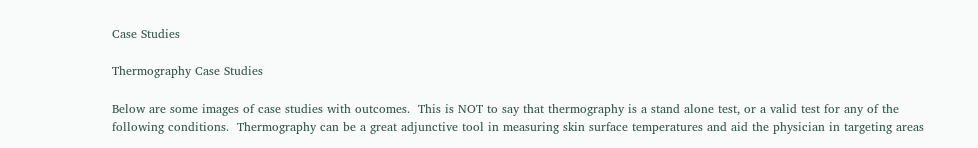Case Studies

Thermography Case Studies

Below are some images of case studies with outcomes.  This is NOT to say that thermography is a stand alone test, or a valid test for any of the following conditions.  Thermography can be a great adjunctive tool in measuring skin surface temperatures and aid the physician in targeting areas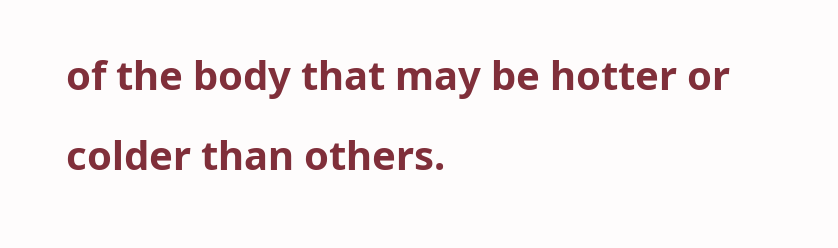of the body that may be hotter or colder than others.